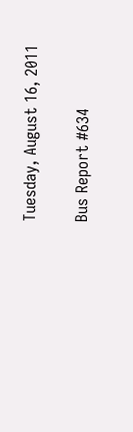Tuesday, August 16, 2011

Bus Report #634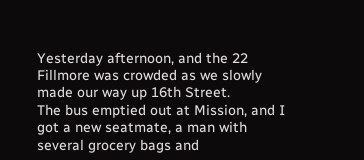Yesterday afternoon, and the 22 Fillmore was crowded as we slowly made our way up 16th Street.
The bus emptied out at Mission, and I got a new seatmate, a man with several grocery bags and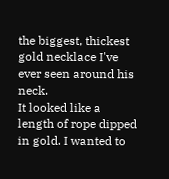the biggest, thickest gold necklace I've ever seen around his neck.
It looked like a length of rope dipped in gold. I wanted to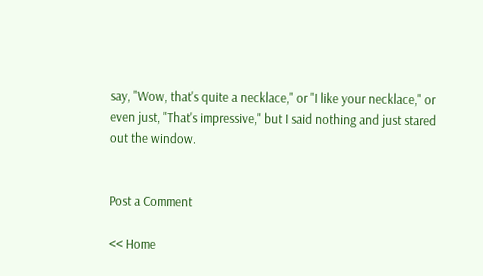say, "Wow, that's quite a necklace," or "I like your necklace," or even just, "That's impressive," but I said nothing and just stared out the window.


Post a Comment

<< Home